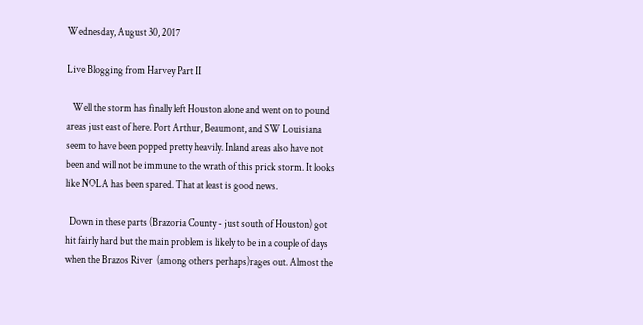Wednesday, August 30, 2017

Live Blogging from Harvey Part II

   Well the storm has finally left Houston alone and went on to pound areas just east of here. Port Arthur, Beaumont, and SW Louisiana seem to have been popped pretty heavily. Inland areas also have not been and will not be immune to the wrath of this prick storm. It looks like NOLA has been spared. That at least is good news.

  Down in these parts (Brazoria County - just south of Houston) got hit fairly hard but the main problem is likely to be in a couple of days when the Brazos River  (among others perhaps)rages out. Almost the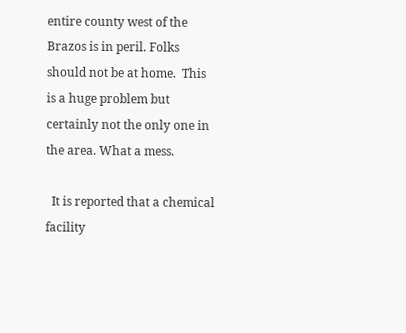entire county west of the Brazos is in peril. Folks should not be at home.  This is a huge problem but certainly not the only one in the area. What a mess.

  It is reported that a chemical facility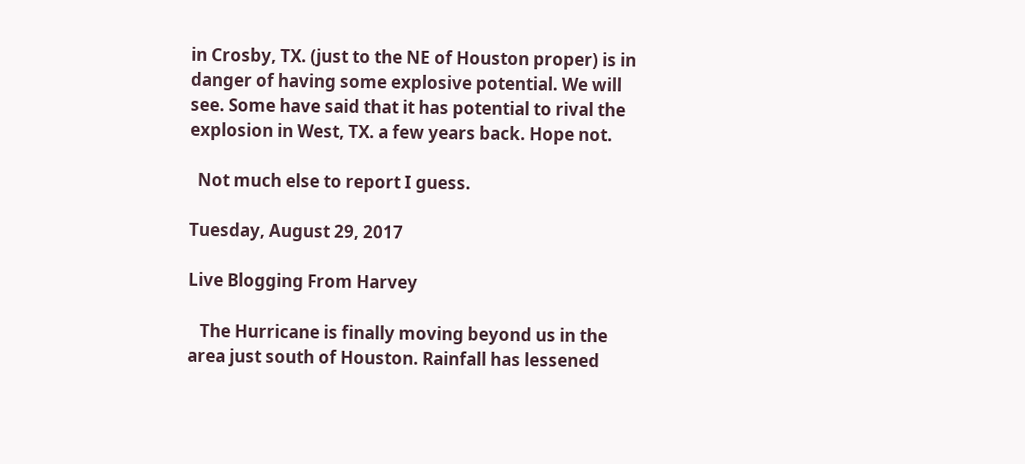in Crosby, TX. (just to the NE of Houston proper) is in danger of having some explosive potential. We will see. Some have said that it has potential to rival the explosion in West, TX. a few years back. Hope not.

  Not much else to report I guess.

Tuesday, August 29, 2017

Live Blogging From Harvey

   The Hurricane is finally moving beyond us in the area just south of Houston. Rainfall has lessened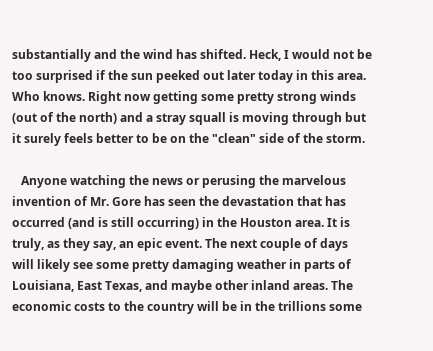substantially and the wind has shifted. Heck, I would not be too surprised if the sun peeked out later today in this area. Who knows. Right now getting some pretty strong winds (out of the north) and a stray squall is moving through but it surely feels better to be on the "clean" side of the storm.

   Anyone watching the news or perusing the marvelous invention of Mr. Gore has seen the devastation that has occurred (and is still occurring) in the Houston area. It is truly, as they say, an epic event. The next couple of days will likely see some pretty damaging weather in parts of Louisiana, East Texas, and maybe other inland areas. The economic costs to the country will be in the trillions some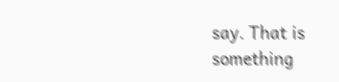say. That is something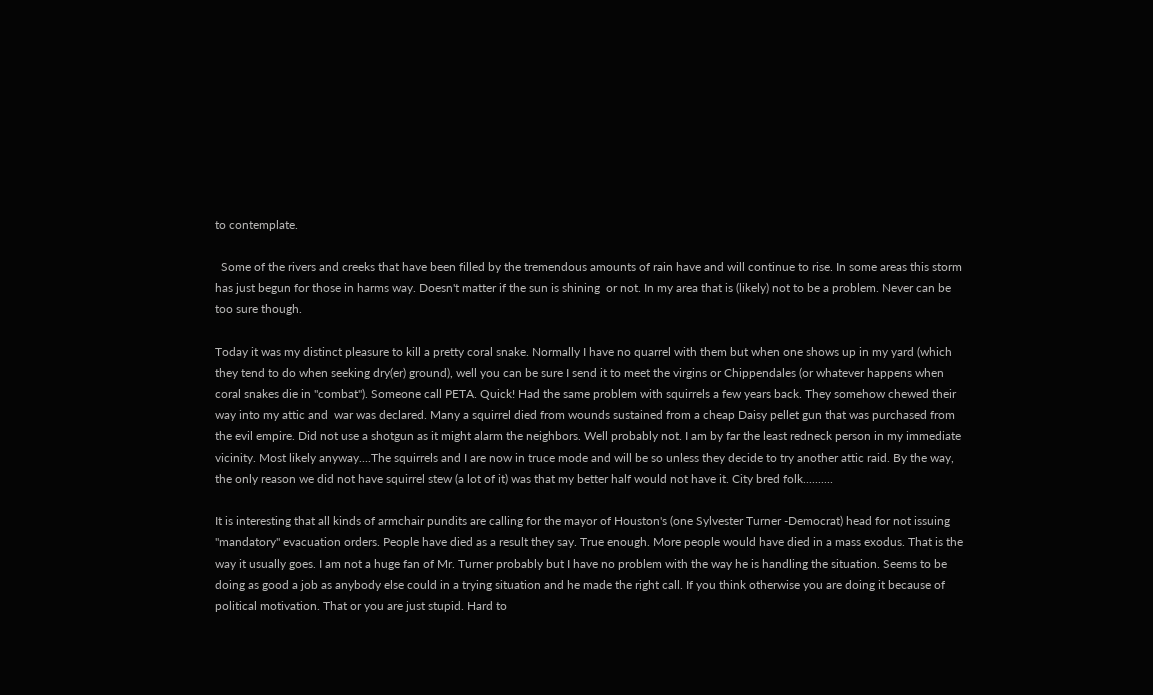to contemplate.

  Some of the rivers and creeks that have been filled by the tremendous amounts of rain have and will continue to rise. In some areas this storm has just begun for those in harms way. Doesn't matter if the sun is shining  or not. In my area that is (likely) not to be a problem. Never can be too sure though.

Today it was my distinct pleasure to kill a pretty coral snake. Normally I have no quarrel with them but when one shows up in my yard (which they tend to do when seeking dry(er) ground), well you can be sure I send it to meet the virgins or Chippendales (or whatever happens when coral snakes die in "combat"). Someone call PETA. Quick! Had the same problem with squirrels a few years back. They somehow chewed their way into my attic and  war was declared. Many a squirrel died from wounds sustained from a cheap Daisy pellet gun that was purchased from the evil empire. Did not use a shotgun as it might alarm the neighbors. Well probably not. I am by far the least redneck person in my immediate vicinity. Most likely anyway....The squirrels and I are now in truce mode and will be so unless they decide to try another attic raid. By the way, the only reason we did not have squirrel stew (a lot of it) was that my better half would not have it. City bred folk..........

It is interesting that all kinds of armchair pundits are calling for the mayor of Houston's (one Sylvester Turner -Democrat) head for not issuing "mandatory" evacuation orders. People have died as a result they say. True enough. More people would have died in a mass exodus. That is the way it usually goes. I am not a huge fan of Mr. Turner probably but I have no problem with the way he is handling the situation. Seems to be doing as good a job as anybody else could in a trying situation and he made the right call. If you think otherwise you are doing it because of political motivation. That or you are just stupid. Hard to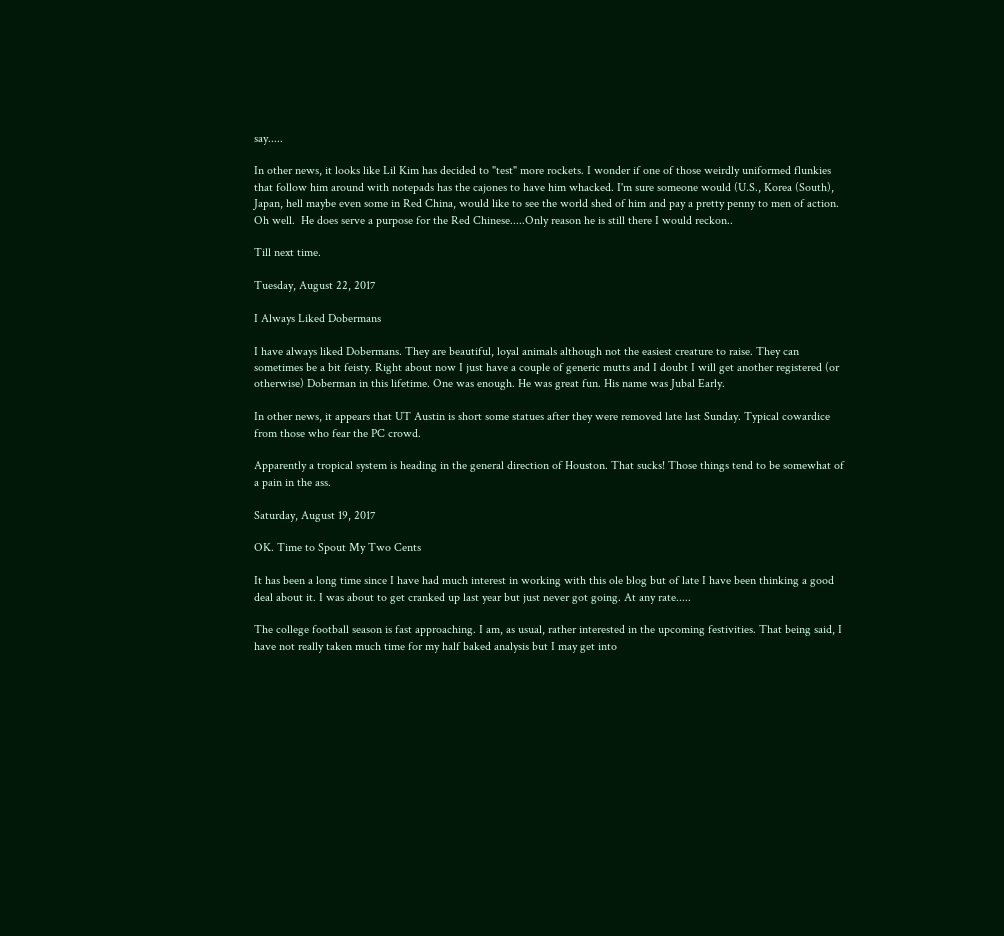say.....

In other news, it looks like Lil Kim has decided to "test" more rockets. I wonder if one of those weirdly uniformed flunkies that follow him around with notepads has the cajones to have him whacked. I'm sure someone would (U.S., Korea (South), Japan, hell maybe even some in Red China, would like to see the world shed of him and pay a pretty penny to men of action. Oh well.  He does serve a purpose for the Red Chinese.....Only reason he is still there I would reckon..

Till next time.

Tuesday, August 22, 2017

I Always Liked Dobermans

I have always liked Dobermans. They are beautiful, loyal animals although not the easiest creature to raise. They can sometimes be a bit feisty. Right about now I just have a couple of generic mutts and I doubt I will get another registered (or otherwise) Doberman in this lifetime. One was enough. He was great fun. His name was Jubal Early.

In other news, it appears that UT Austin is short some statues after they were removed late last Sunday. Typical cowardice from those who fear the PC crowd.

Apparently a tropical system is heading in the general direction of Houston. That sucks! Those things tend to be somewhat of a pain in the ass.

Saturday, August 19, 2017

OK. Time to Spout My Two Cents

It has been a long time since I have had much interest in working with this ole blog but of late I have been thinking a good deal about it. I was about to get cranked up last year but just never got going. At any rate.....

The college football season is fast approaching. I am, as usual, rather interested in the upcoming festivities. That being said, I have not really taken much time for my half baked analysis but I may get into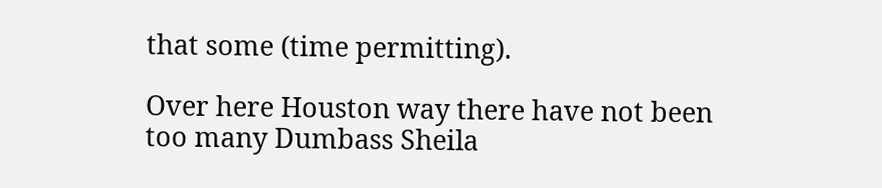that some (time permitting).

Over here Houston way there have not been too many Dumbass Sheila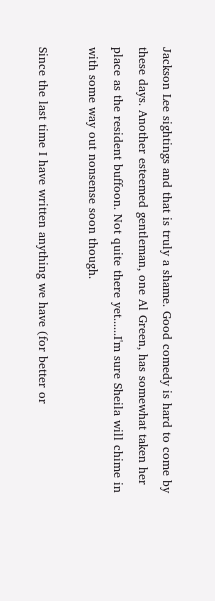Jackson Lee sightings and that is truly a shame. Good comedy is hard to come by these days. Another esteemed gentleman, one Al Green, has somewhat taken her place as the resident buffoon. Not quite there yet......I'm sure Sheila will chime in with some way out nonsense soon though.

Since the last time I have written anything we have (for better or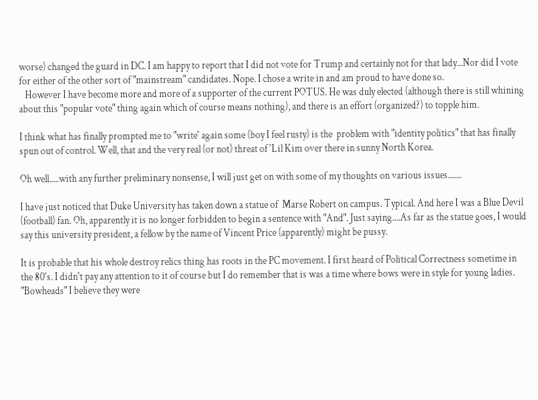worse) changed the guard in DC. I am happy to report that I did not vote for Trump and certainly not for that lady...Nor did I vote for either of the other sort of "mainstream" candidates. Nope. I chose a write in and am proud to have done so.
   However I have become more and more of a supporter of the current POTUS. He was duly elected (although there is still whining about this "popular vote" thing again which of course means nothing), and there is an effort (organized?) to topple him.

I think what has finally prompted me to "write' again some (boy I feel rusty) is the  problem with "identity politics" that has finally spun out of control. Well, that and the very real (or not) threat of 'Lil Kim over there in sunny North Korea.

Oh well.....with any further preliminary nonsense, I will just get on with some of my thoughts on various issues.......

I have just noticed that Duke University has taken down a statue of  Marse Robert on campus. Typical. And here I was a Blue Devil (football) fan. Oh, apparently it is no longer forbidden to begin a sentence with "And". Just saying....As far as the statue goes, I would say this university president, a fellow by the name of Vincent Price (apparently) might be pussy.

It is probable that his whole destroy relics thing has roots in the PC movement. I first heard of Political Correctness sometime in the 80's. I didn't pay any attention to it of course but I do remember that is was a time where bows were in style for young ladies. "Bowheads" I believe they were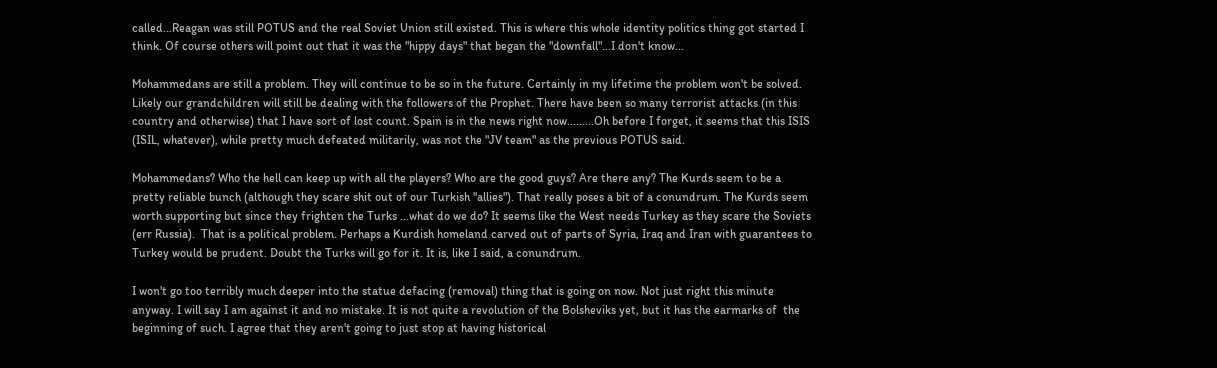called...Reagan was still POTUS and the real Soviet Union still existed. This is where this whole identity politics thing got started I think. Of course others will point out that it was the "hippy days" that began the "downfall"...I don't know...

Mohammedans are still a problem. They will continue to be so in the future. Certainly in my lifetime the problem won't be solved. Likely our grandchildren will still be dealing with the followers of the Prophet. There have been so many terrorist attacks (in this country and otherwise) that I have sort of lost count. Spain is in the news right now.........Oh before I forget, it seems that this ISIS (ISIL, whatever), while pretty much defeated militarily, was not the "JV team" as the previous POTUS said.

Mohammedans? Who the hell can keep up with all the players? Who are the good guys? Are there any? The Kurds seem to be a pretty reliable bunch (although they scare shit out of our Turkish "allies"). That really poses a bit of a conundrum. The Kurds seem worth supporting but since they frighten the Turks ...what do we do? It seems like the West needs Turkey as they scare the Soviets (err Russia).  That is a political problem. Perhaps a Kurdish homeland carved out of parts of Syria, Iraq and Iran with guarantees to Turkey would be prudent. Doubt the Turks will go for it. It is, like I said, a conundrum.

I won't go too terribly much deeper into the statue defacing (removal) thing that is going on now. Not just right this minute anyway. I will say I am against it and no mistake. It is not quite a revolution of the Bolsheviks yet, but it has the earmarks of  the beginning of such. I agree that they aren't going to just stop at having historical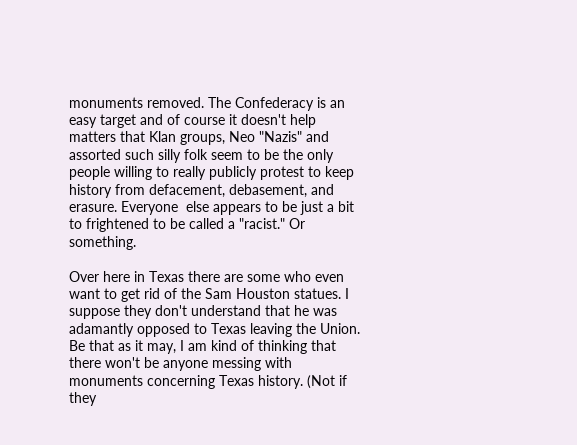monuments removed. The Confederacy is an easy target and of course it doesn't help matters that Klan groups, Neo "Nazis" and assorted such silly folk seem to be the only people willing to really publicly protest to keep history from defacement, debasement, and erasure. Everyone  else appears to be just a bit to frightened to be called a "racist." Or something.

Over here in Texas there are some who even want to get rid of the Sam Houston statues. I suppose they don't understand that he was adamantly opposed to Texas leaving the Union. Be that as it may, I am kind of thinking that there won't be anyone messing with monuments concerning Texas history. (Not if they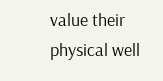value their physical well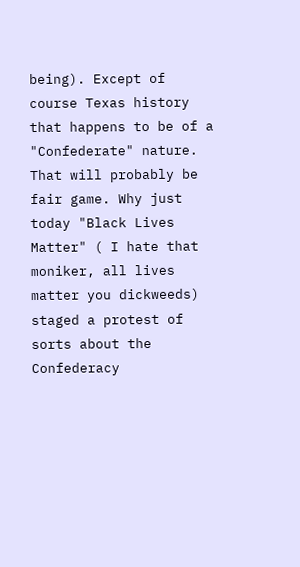being). Except of course Texas history that happens to be of a "Confederate" nature. That will probably be fair game. Why just today "Black Lives Matter" ( I hate that moniker, all lives matter you dickweeds) staged a protest of sorts about the Confederacy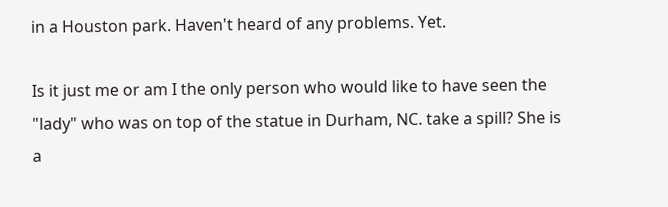in a Houston park. Haven't heard of any problems. Yet.

Is it just me or am I the only person who would like to have seen the "lady" who was on top of the statue in Durham, NC. take a spill? She is a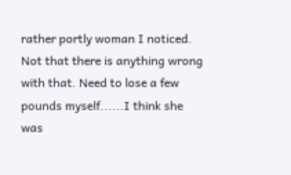rather portly woman I noticed. Not that there is anything wrong with that. Need to lose a few pounds myself......I think she was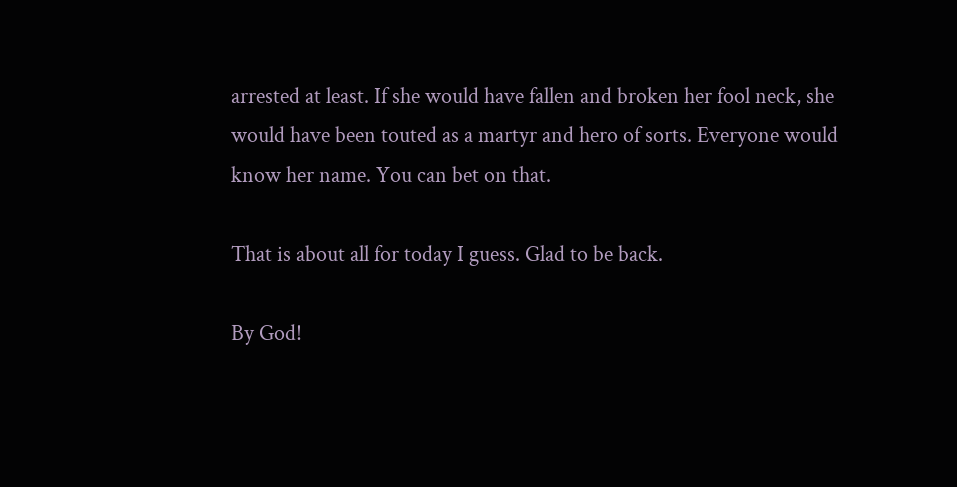arrested at least. If she would have fallen and broken her fool neck, she would have been touted as a martyr and hero of sorts. Everyone would know her name. You can bet on that.

That is about all for today I guess. Glad to be back.

By God!